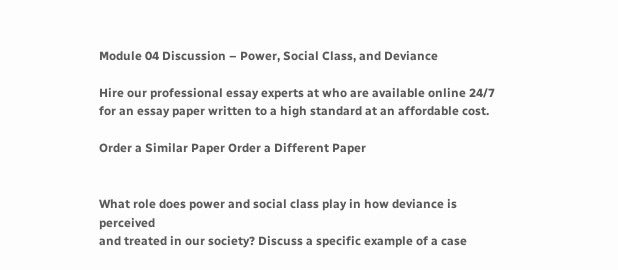Module 04 Discussion – Power, Social Class, and Deviance

Hire our professional essay experts at who are available online 24/7 for an essay paper written to a high standard at an affordable cost.

Order a Similar Paper Order a Different Paper


What role does power and social class play in how deviance is perceived
and treated in our society? Discuss a specific example of a case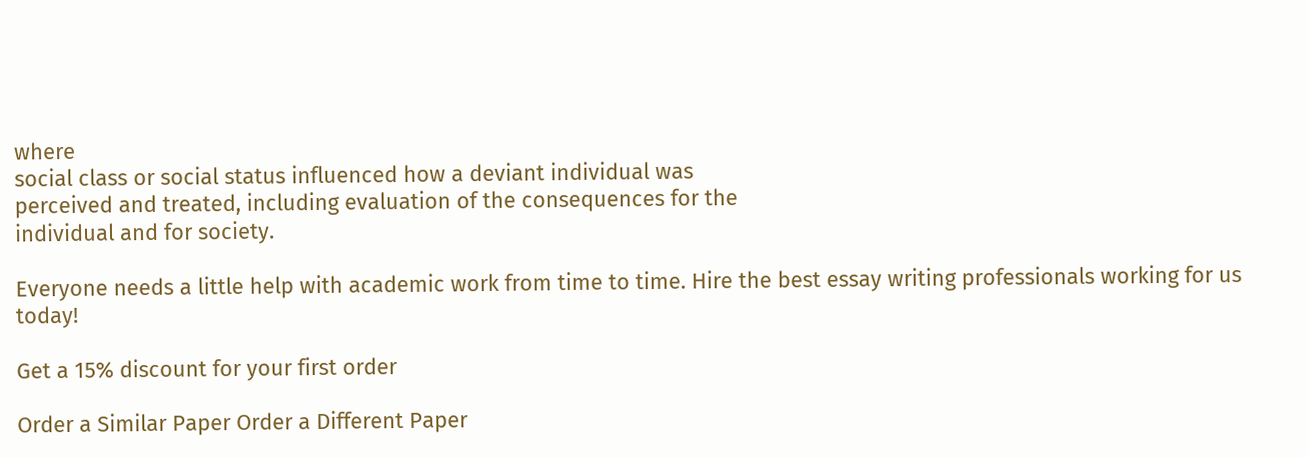where
social class or social status influenced how a deviant individual was
perceived and treated, including evaluation of the consequences for the
individual and for society.

Everyone needs a little help with academic work from time to time. Hire the best essay writing professionals working for us today!

Get a 15% discount for your first order

Order a Similar Paper Order a Different Paper